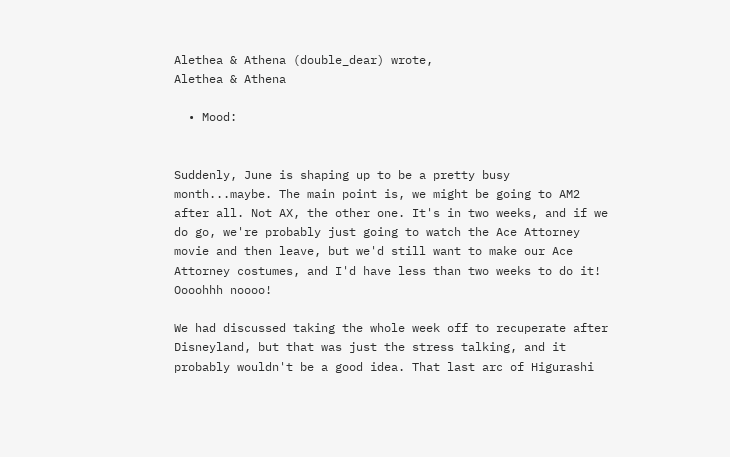Alethea & Athena (double_dear) wrote,
Alethea & Athena

  • Mood:


Suddenly, June is shaping up to be a pretty busy month...maybe. The main point is, we might be going to AM2 after all. Not AX, the other one. It's in two weeks, and if we do go, we're probably just going to watch the Ace Attorney movie and then leave, but we'd still want to make our Ace Attorney costumes, and I'd have less than two weeks to do it! Oooohhh noooo!

We had discussed taking the whole week off to recuperate after Disneyland, but that was just the stress talking, and it probably wouldn't be a good idea. That last arc of Higurashi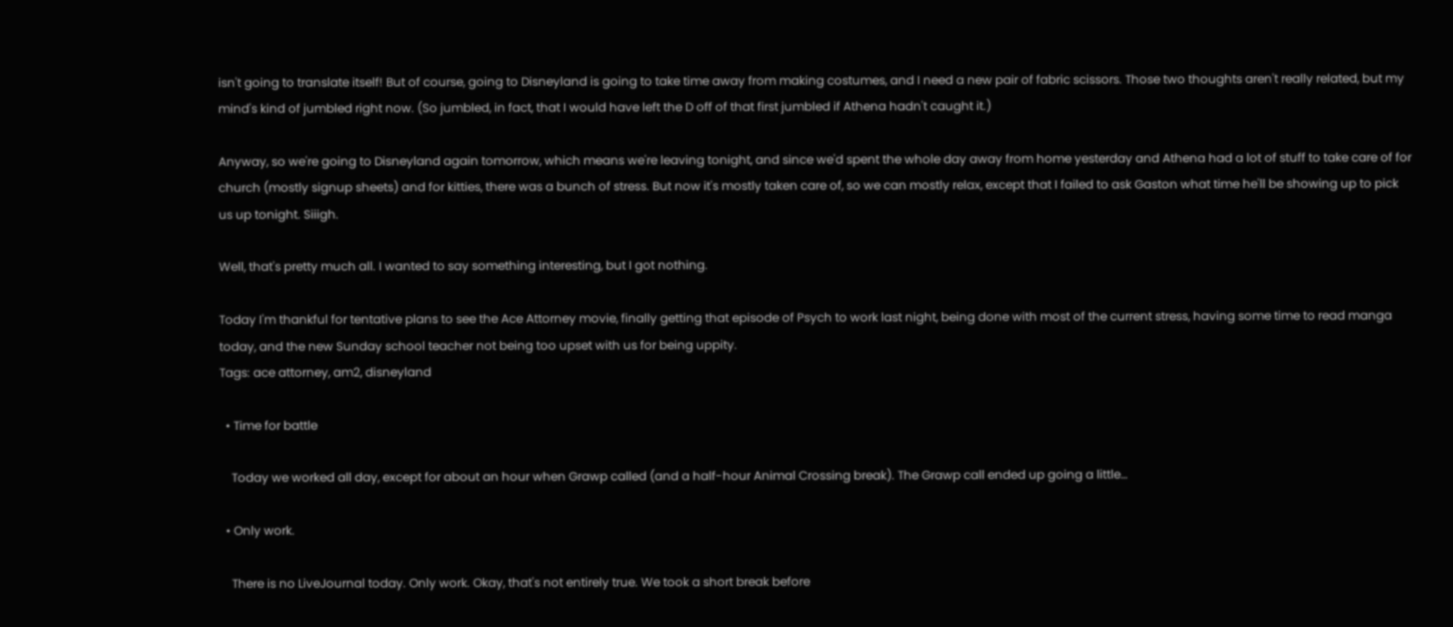isn't going to translate itself! But of course, going to Disneyland is going to take time away from making costumes, and I need a new pair of fabric scissors. Those two thoughts aren't really related, but my mind's kind of jumbled right now. (So jumbled, in fact, that I would have left the D off of that first jumbled if Athena hadn't caught it.)

Anyway, so we're going to Disneyland again tomorrow, which means we're leaving tonight, and since we'd spent the whole day away from home yesterday and Athena had a lot of stuff to take care of for church (mostly signup sheets) and for kitties, there was a bunch of stress. But now it's mostly taken care of, so we can mostly relax, except that I failed to ask Gaston what time he'll be showing up to pick us up tonight. Siiigh.

Well, that's pretty much all. I wanted to say something interesting, but I got nothing.

Today I'm thankful for tentative plans to see the Ace Attorney movie, finally getting that episode of Psych to work last night, being done with most of the current stress, having some time to read manga today, and the new Sunday school teacher not being too upset with us for being uppity.
Tags: ace attorney, am2, disneyland

  • Time for battle

    Today we worked all day, except for about an hour when Grawp called (and a half-hour Animal Crossing break). The Grawp call ended up going a little…

  • Only work.

    There is no LiveJournal today. Only work. Okay, that's not entirely true. We took a short break before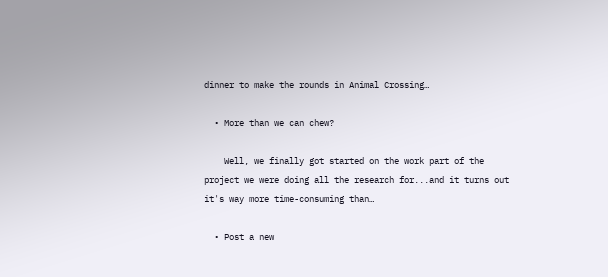dinner to make the rounds in Animal Crossing…

  • More than we can chew?

    Well, we finally got started on the work part of the project we were doing all the research for...and it turns out it's way more time-consuming than…

  • Post a new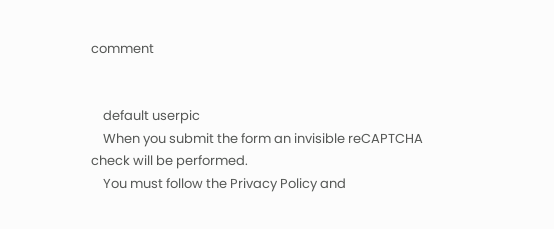comment


    default userpic
    When you submit the form an invisible reCAPTCHA check will be performed.
    You must follow the Privacy Policy and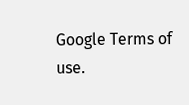Google Terms of use.